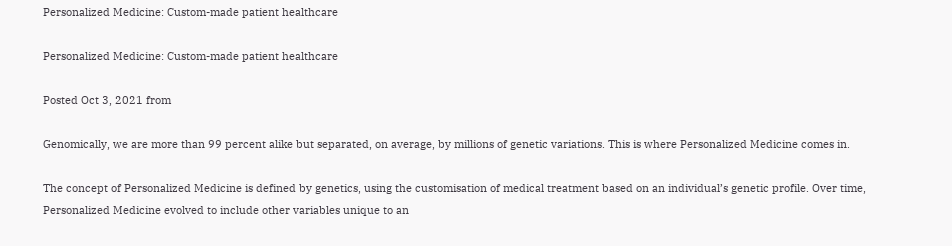Personalized Medicine: Custom-made patient healthcare

Personalized Medicine: Custom-made patient healthcare

Posted Oct 3, 2021 from

Genomically, we are more than 99 percent alike but separated, on average, by millions of genetic variations. This is where Personalized Medicine comes in.

The concept of Personalized Medicine is defined by genetics, using the customisation of medical treatment based on an individual’s genetic profile. Over time, Personalized Medicine evolved to include other variables unique to an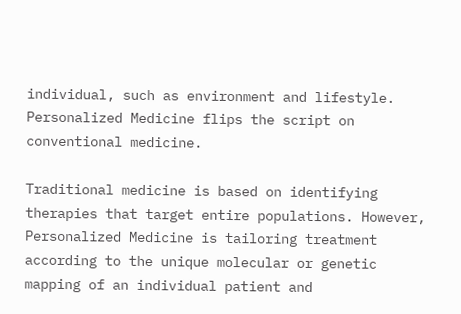individual, such as environment and lifestyle. Personalized Medicine flips the script on conventional medicine.

Traditional medicine is based on identifying therapies that target entire populations. However, Personalized Medicine is tailoring treatment according to the unique molecular or genetic mapping of an individual patient and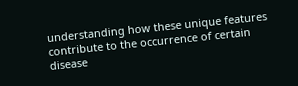understanding how these unique features contribute to the occurrence of certain disease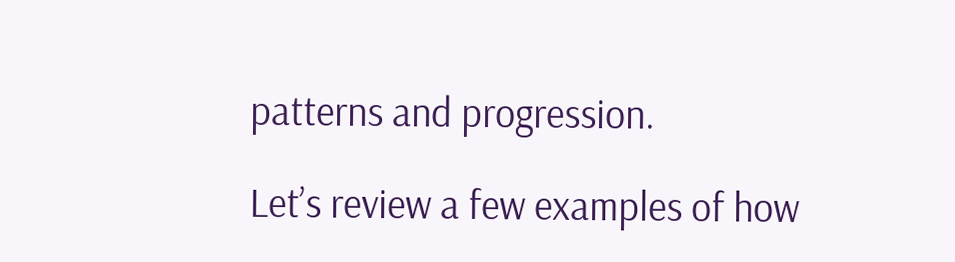patterns and progression.

Let’s review a few examples of how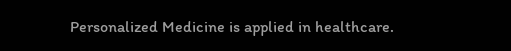Personalized Medicine is applied in healthcare.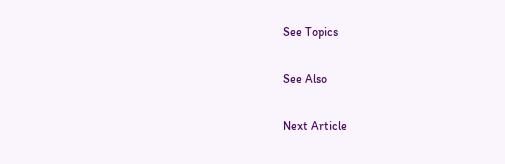See Topics

See Also

Next Article